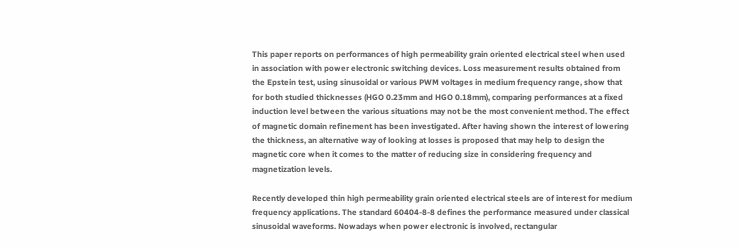This paper reports on performances of high permeability grain oriented electrical steel when used in association with power electronic switching devices. Loss measurement results obtained from the Epstein test, using sinusoidal or various PWM voltages in medium frequency range, show that for both studied thicknesses (HGO 0.23mm and HGO 0.18mm), comparing performances at a fixed induction level between the various situations may not be the most convenient method. The effect of magnetic domain refinement has been investigated. After having shown the interest of lowering the thickness, an alternative way of looking at losses is proposed that may help to design the magnetic core when it comes to the matter of reducing size in considering frequency and magnetization levels.

Recently developed thin high permeability grain oriented electrical steels are of interest for medium frequency applications. The standard 60404-8-8 defines the performance measured under classical sinusoidal waveforms. Nowadays when power electronic is involved, rectangular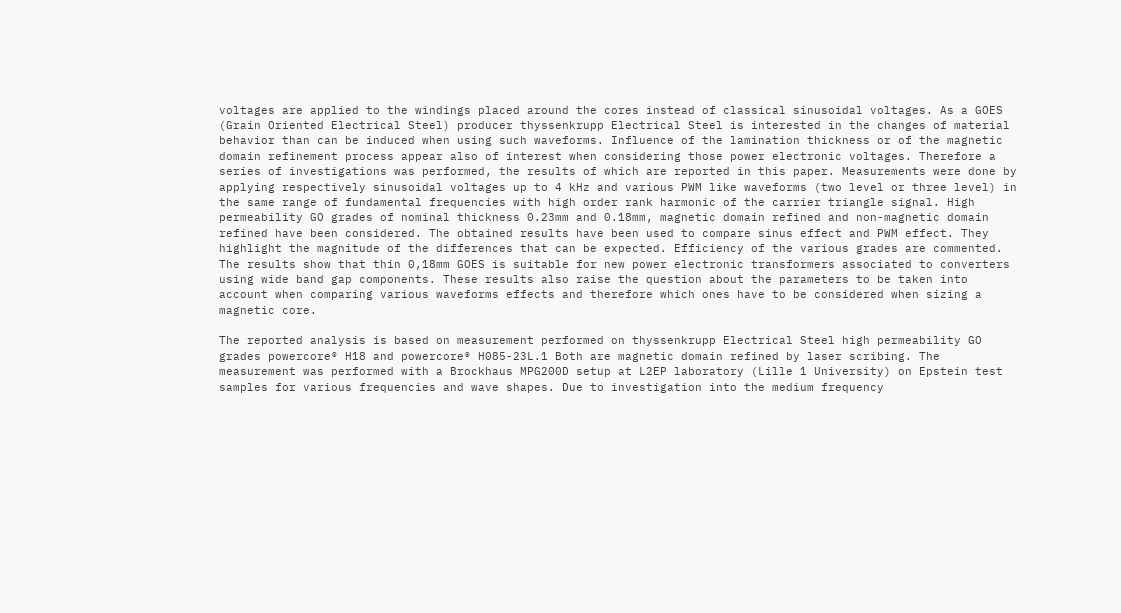voltages are applied to the windings placed around the cores instead of classical sinusoidal voltages. As a GOES (Grain Oriented Electrical Steel) producer thyssenkrupp Electrical Steel is interested in the changes of material behavior than can be induced when using such waveforms. Influence of the lamination thickness or of the magnetic domain refinement process appear also of interest when considering those power electronic voltages. Therefore a series of investigations was performed, the results of which are reported in this paper. Measurements were done by applying respectively sinusoidal voltages up to 4 kHz and various PWM like waveforms (two level or three level) in the same range of fundamental frequencies with high order rank harmonic of the carrier triangle signal. High permeability GO grades of nominal thickness 0.23mm and 0.18mm, magnetic domain refined and non-magnetic domain refined have been considered. The obtained results have been used to compare sinus effect and PWM effect. They highlight the magnitude of the differences that can be expected. Efficiency of the various grades are commented. The results show that thin 0,18mm GOES is suitable for new power electronic transformers associated to converters using wide band gap components. These results also raise the question about the parameters to be taken into account when comparing various waveforms effects and therefore which ones have to be considered when sizing a magnetic core.

The reported analysis is based on measurement performed on thyssenkrupp Electrical Steel high permeability GO grades powercore® H18 and powercore® H085-23L.1 Both are magnetic domain refined by laser scribing. The measurement was performed with a Brockhaus MPG200D setup at L2EP laboratory (Lille 1 University) on Epstein test samples for various frequencies and wave shapes. Due to investigation into the medium frequency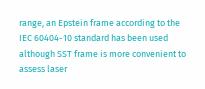range, an Epstein frame according to the IEC 60404-10 standard has been used although SST frame is more convenient to assess laser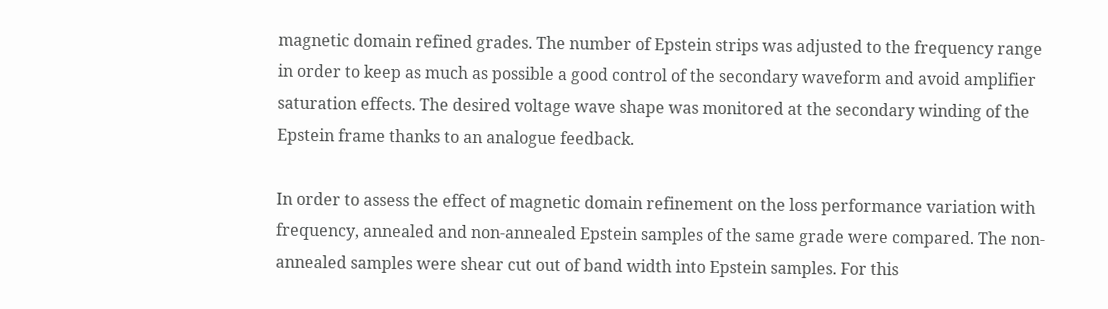magnetic domain refined grades. The number of Epstein strips was adjusted to the frequency range in order to keep as much as possible a good control of the secondary waveform and avoid amplifier saturation effects. The desired voltage wave shape was monitored at the secondary winding of the Epstein frame thanks to an analogue feedback.

In order to assess the effect of magnetic domain refinement on the loss performance variation with frequency, annealed and non-annealed Epstein samples of the same grade were compared. The non-annealed samples were shear cut out of band width into Epstein samples. For this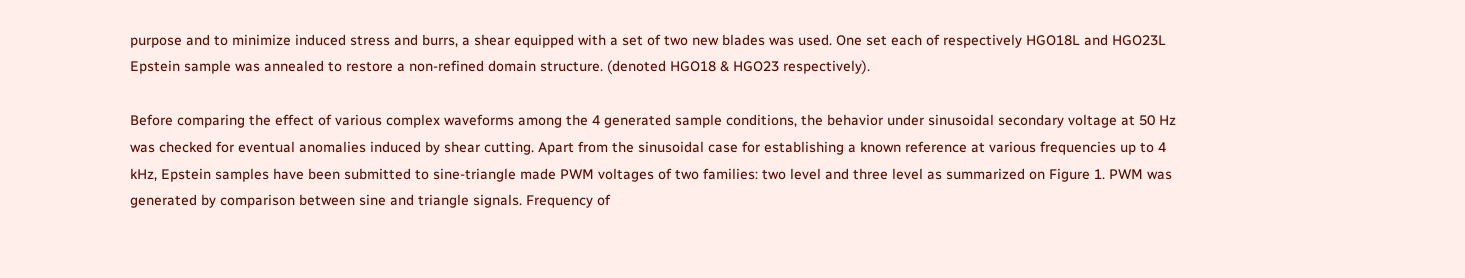purpose and to minimize induced stress and burrs, a shear equipped with a set of two new blades was used. One set each of respectively HGO18L and HGO23L Epstein sample was annealed to restore a non-refined domain structure. (denoted HGO18 & HGO23 respectively).

Before comparing the effect of various complex waveforms among the 4 generated sample conditions, the behavior under sinusoidal secondary voltage at 50 Hz was checked for eventual anomalies induced by shear cutting. Apart from the sinusoidal case for establishing a known reference at various frequencies up to 4 kHz, Epstein samples have been submitted to sine-triangle made PWM voltages of two families: two level and three level as summarized on Figure 1. PWM was generated by comparison between sine and triangle signals. Frequency of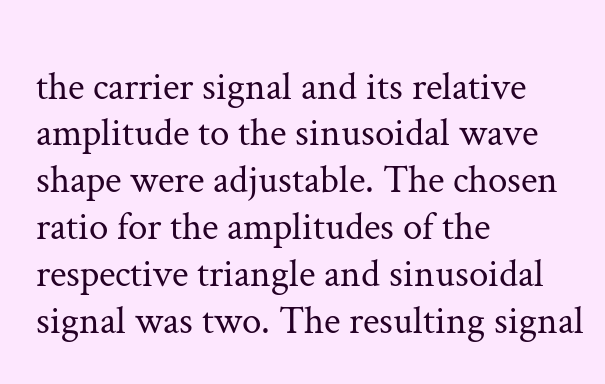the carrier signal and its relative amplitude to the sinusoidal wave shape were adjustable. The chosen ratio for the amplitudes of the respective triangle and sinusoidal signal was two. The resulting signal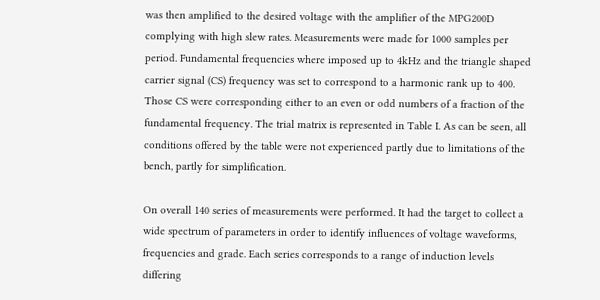was then amplified to the desired voltage with the amplifier of the MPG200D complying with high slew rates. Measurements were made for 1000 samples per period. Fundamental frequencies where imposed up to 4kHz and the triangle shaped carrier signal (CS) frequency was set to correspond to a harmonic rank up to 400. Those CS were corresponding either to an even or odd numbers of a fraction of the fundamental frequency. The trial matrix is represented in Table I. As can be seen, all conditions offered by the table were not experienced partly due to limitations of the bench, partly for simplification.

On overall 140 series of measurements were performed. It had the target to collect a wide spectrum of parameters in order to identify influences of voltage waveforms, frequencies and grade. Each series corresponds to a range of induction levels differing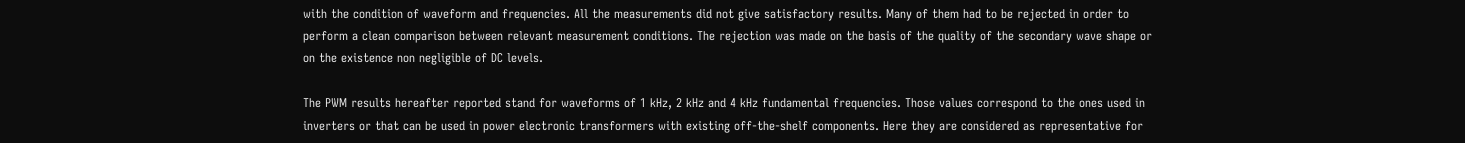with the condition of waveform and frequencies. All the measurements did not give satisfactory results. Many of them had to be rejected in order to perform a clean comparison between relevant measurement conditions. The rejection was made on the basis of the quality of the secondary wave shape or on the existence non negligible of DC levels.

The PWM results hereafter reported stand for waveforms of 1 kHz, 2 kHz and 4 kHz fundamental frequencies. Those values correspond to the ones used in inverters or that can be used in power electronic transformers with existing off-the-shelf components. Here they are considered as representative for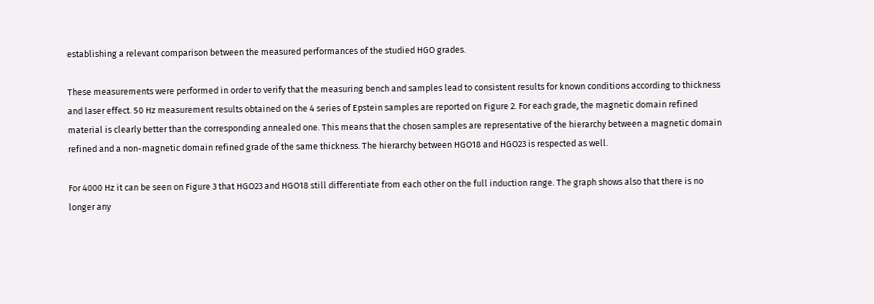establishing a relevant comparison between the measured performances of the studied HGO grades.

These measurements were performed in order to verify that the measuring bench and samples lead to consistent results for known conditions according to thickness and laser effect. 50 Hz measurement results obtained on the 4 series of Epstein samples are reported on Figure 2. For each grade, the magnetic domain refined material is clearly better than the corresponding annealed one. This means that the chosen samples are representative of the hierarchy between a magnetic domain refined and a non-magnetic domain refined grade of the same thickness. The hierarchy between HGO18 and HGO23 is respected as well.

For 4000 Hz it can be seen on Figure 3 that HGO23 and HGO18 still differentiate from each other on the full induction range. The graph shows also that there is no longer any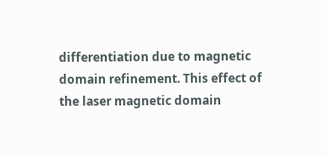differentiation due to magnetic domain refinement. This effect of the laser magnetic domain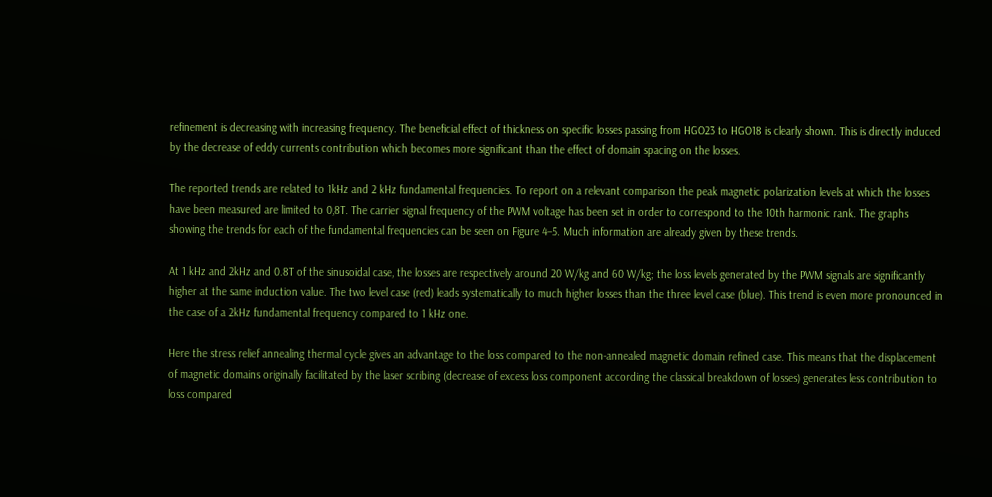refinement is decreasing with increasing frequency. The beneficial effect of thickness on specific losses passing from HGO23 to HGO18 is clearly shown. This is directly induced by the decrease of eddy currents contribution which becomes more significant than the effect of domain spacing on the losses.

The reported trends are related to 1kHz and 2 kHz fundamental frequencies. To report on a relevant comparison the peak magnetic polarization levels at which the losses have been measured are limited to 0,8T. The carrier signal frequency of the PWM voltage has been set in order to correspond to the 10th harmonic rank. The graphs showing the trends for each of the fundamental frequencies can be seen on Figure 4–5. Much information are already given by these trends.

At 1 kHz and 2kHz and 0.8T of the sinusoidal case, the losses are respectively around 20 W/kg and 60 W/kg; the loss levels generated by the PWM signals are significantly higher at the same induction value. The two level case (red) leads systematically to much higher losses than the three level case (blue). This trend is even more pronounced in the case of a 2kHz fundamental frequency compared to 1 kHz one.

Here the stress relief annealing thermal cycle gives an advantage to the loss compared to the non-annealed magnetic domain refined case. This means that the displacement of magnetic domains originally facilitated by the laser scribing (decrease of excess loss component according the classical breakdown of losses) generates less contribution to loss compared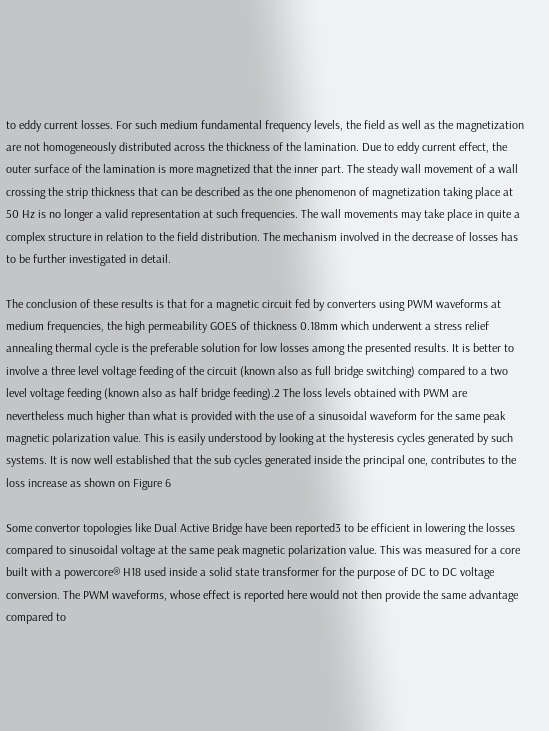to eddy current losses. For such medium fundamental frequency levels, the field as well as the magnetization are not homogeneously distributed across the thickness of the lamination. Due to eddy current effect, the outer surface of the lamination is more magnetized that the inner part. The steady wall movement of a wall crossing the strip thickness that can be described as the one phenomenon of magnetization taking place at 50 Hz is no longer a valid representation at such frequencies. The wall movements may take place in quite a complex structure in relation to the field distribution. The mechanism involved in the decrease of losses has to be further investigated in detail.

The conclusion of these results is that for a magnetic circuit fed by converters using PWM waveforms at medium frequencies, the high permeability GOES of thickness 0.18mm which underwent a stress relief annealing thermal cycle is the preferable solution for low losses among the presented results. It is better to involve a three level voltage feeding of the circuit (known also as full bridge switching) compared to a two level voltage feeding (known also as half bridge feeding).2 The loss levels obtained with PWM are nevertheless much higher than what is provided with the use of a sinusoidal waveform for the same peak magnetic polarization value. This is easily understood by looking at the hysteresis cycles generated by such systems. It is now well established that the sub cycles generated inside the principal one, contributes to the loss increase as shown on Figure 6

Some convertor topologies like Dual Active Bridge have been reported3 to be efficient in lowering the losses compared to sinusoidal voltage at the same peak magnetic polarization value. This was measured for a core built with a powercore® H18 used inside a solid state transformer for the purpose of DC to DC voltage conversion. The PWM waveforms, whose effect is reported here would not then provide the same advantage compared to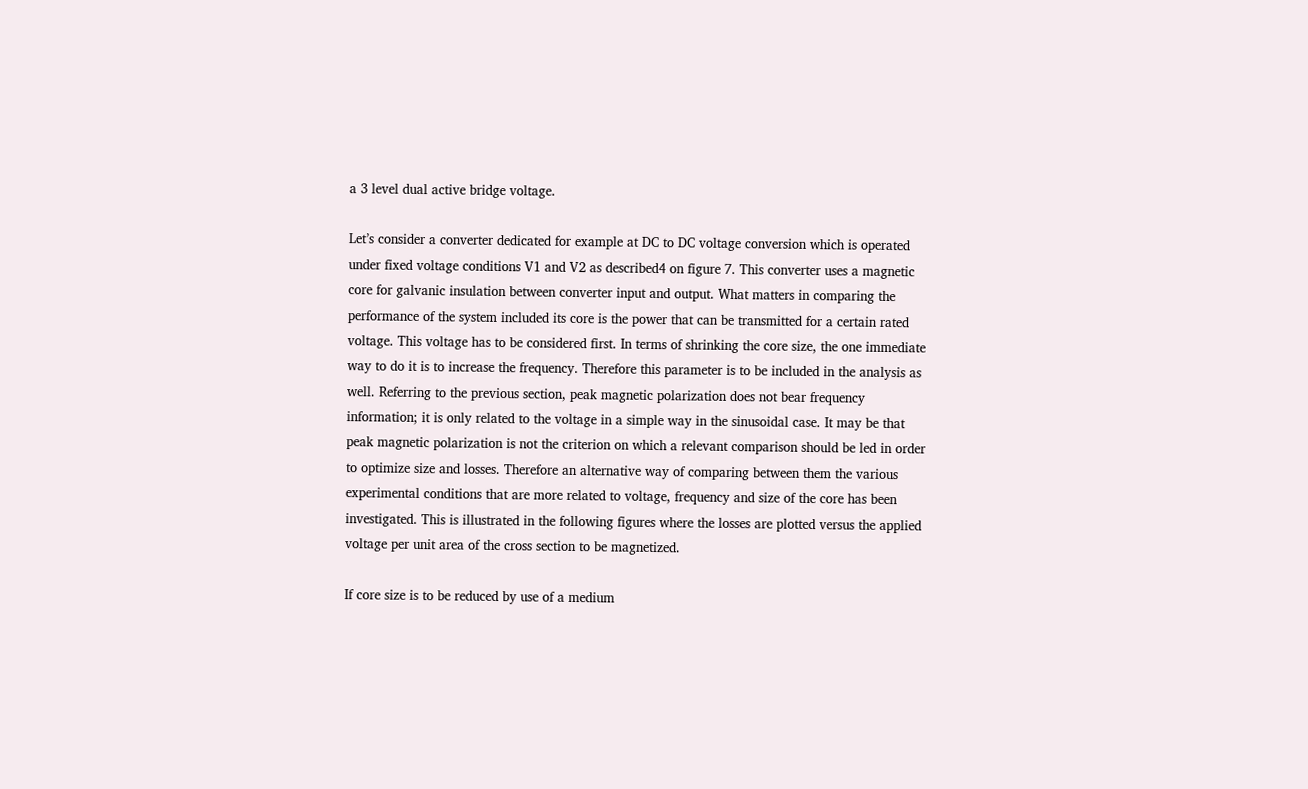a 3 level dual active bridge voltage.

Let’s consider a converter dedicated for example at DC to DC voltage conversion which is operated under fixed voltage conditions V1 and V2 as described4 on figure 7. This converter uses a magnetic core for galvanic insulation between converter input and output. What matters in comparing the performance of the system included its core is the power that can be transmitted for a certain rated voltage. This voltage has to be considered first. In terms of shrinking the core size, the one immediate way to do it is to increase the frequency. Therefore this parameter is to be included in the analysis as well. Referring to the previous section, peak magnetic polarization does not bear frequency information; it is only related to the voltage in a simple way in the sinusoidal case. It may be that peak magnetic polarization is not the criterion on which a relevant comparison should be led in order to optimize size and losses. Therefore an alternative way of comparing between them the various experimental conditions that are more related to voltage, frequency and size of the core has been investigated. This is illustrated in the following figures where the losses are plotted versus the applied voltage per unit area of the cross section to be magnetized.

If core size is to be reduced by use of a medium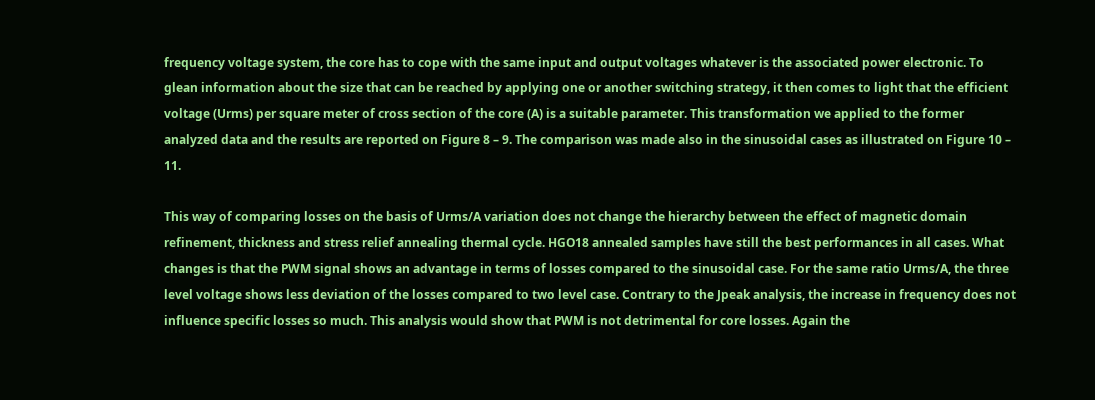frequency voltage system, the core has to cope with the same input and output voltages whatever is the associated power electronic. To glean information about the size that can be reached by applying one or another switching strategy, it then comes to light that the efficient voltage (Urms) per square meter of cross section of the core (A) is a suitable parameter. This transformation we applied to the former analyzed data and the results are reported on Figure 8 – 9. The comparison was made also in the sinusoidal cases as illustrated on Figure 10 – 11.

This way of comparing losses on the basis of Urms/A variation does not change the hierarchy between the effect of magnetic domain refinement, thickness and stress relief annealing thermal cycle. HGO18 annealed samples have still the best performances in all cases. What changes is that the PWM signal shows an advantage in terms of losses compared to the sinusoidal case. For the same ratio Urms/A, the three level voltage shows less deviation of the losses compared to two level case. Contrary to the Jpeak analysis, the increase in frequency does not influence specific losses so much. This analysis would show that PWM is not detrimental for core losses. Again the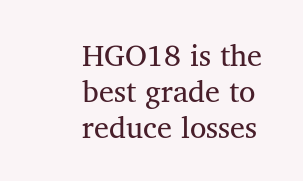HGO18 is the best grade to reduce losses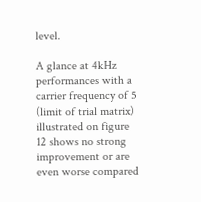level.

A glance at 4kHz performances with a carrier frequency of 5 (limit of trial matrix) illustrated on figure 12 shows no strong improvement or are even worse compared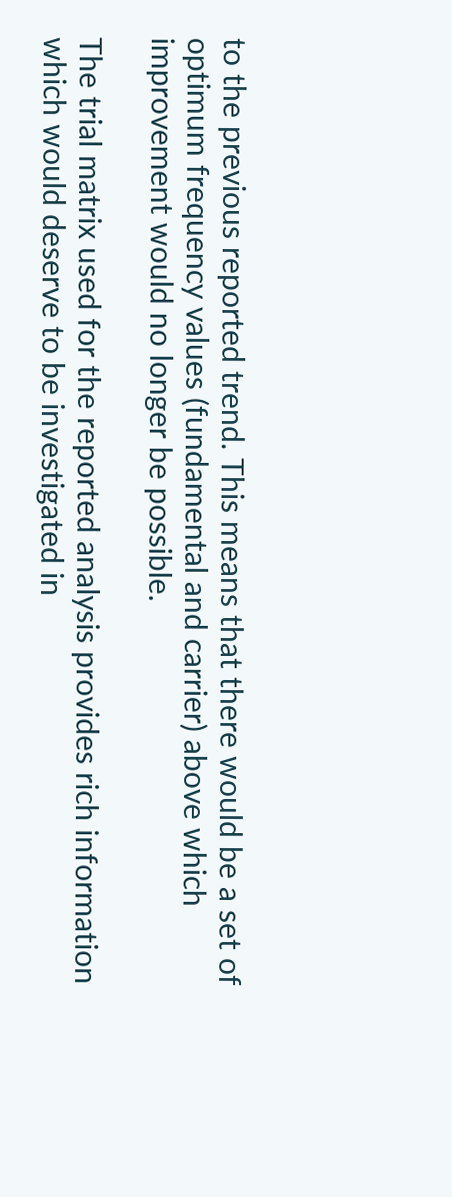to the previous reported trend. This means that there would be a set of optimum frequency values (fundamental and carrier) above which improvement would no longer be possible.

The trial matrix used for the reported analysis provides rich information which would deserve to be investigated in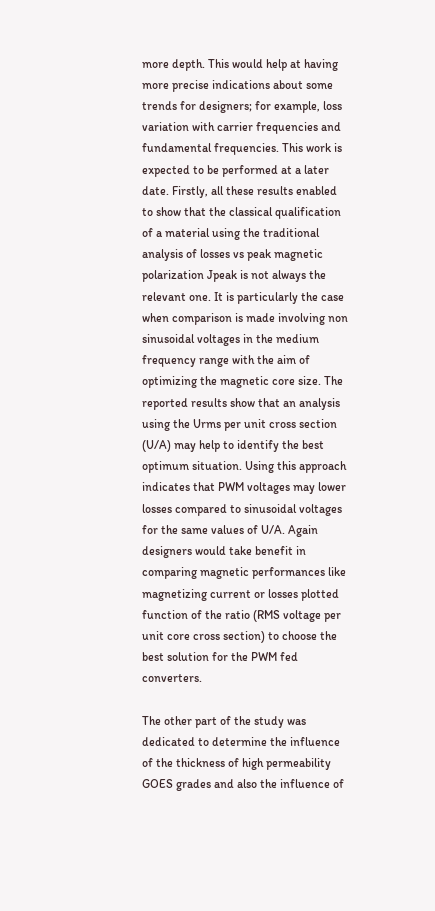more depth. This would help at having more precise indications about some trends for designers; for example, loss variation with carrier frequencies and fundamental frequencies. This work is expected to be performed at a later date. Firstly, all these results enabled to show that the classical qualification of a material using the traditional analysis of losses vs peak magnetic polarization Jpeak is not always the relevant one. It is particularly the case when comparison is made involving non sinusoidal voltages in the medium frequency range with the aim of optimizing the magnetic core size. The reported results show that an analysis using the Urms per unit cross section (U/A) may help to identify the best optimum situation. Using this approach indicates that PWM voltages may lower losses compared to sinusoidal voltages for the same values of U/A. Again designers would take benefit in comparing magnetic performances like magnetizing current or losses plotted function of the ratio (RMS voltage per unit core cross section) to choose the best solution for the PWM fed converters.

The other part of the study was dedicated to determine the influence of the thickness of high permeability GOES grades and also the influence of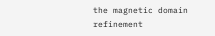the magnetic domain refinement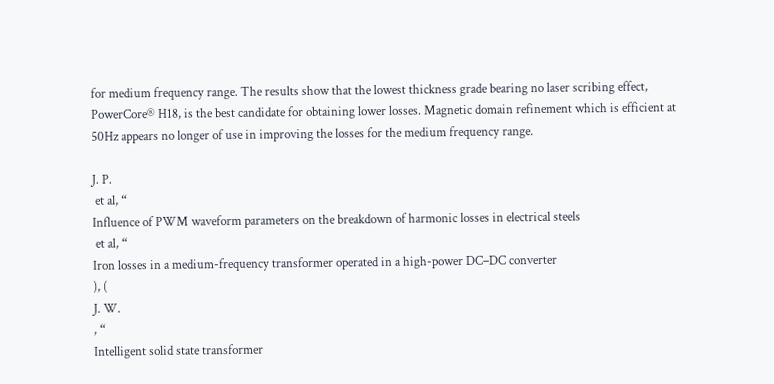for medium frequency range. The results show that the lowest thickness grade bearing no laser scribing effect, PowerCore® H18, is the best candidate for obtaining lower losses. Magnetic domain refinement which is efficient at 50Hz appears no longer of use in improving the losses for the medium frequency range.

J. P.
 et al, “
Influence of PWM waveform parameters on the breakdown of harmonic losses in electrical steels
 et al, “
Iron losses in a medium-frequency transformer operated in a high-power DC–DC converter
), (
J. W.
, “
Intelligent solid state transformer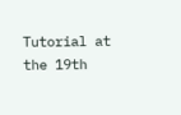Tutorial at the 19th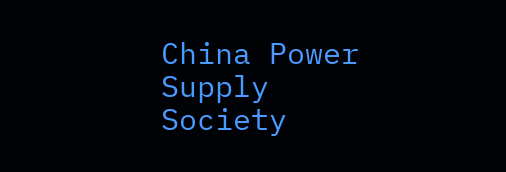China Power Supply Society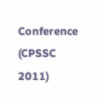Conference (CPSSC 2011)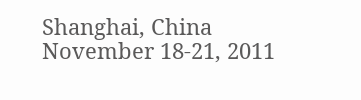Shanghai, China
November 18-21, 2011